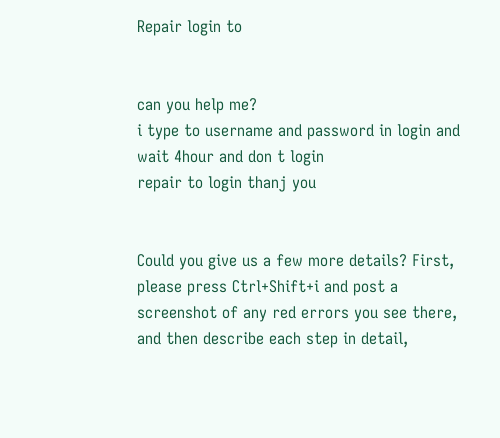Repair login to


can you help me?
i type to username and password in login and wait 4hour and don t login
repair to login thanj you


Could you give us a few more details? First, please press Ctrl+Shift+i and post a screenshot of any red errors you see there, and then describe each step in detail,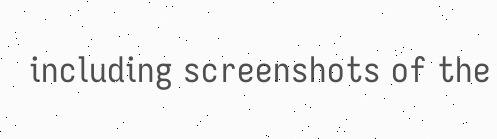including screenshots of the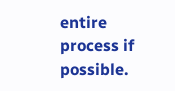entire process if possible.